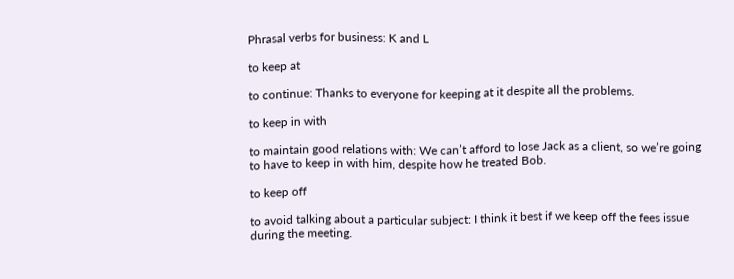Phrasal verbs for business: K and L

to keep at

to continue: Thanks to everyone for keeping at it despite all the problems.

to keep in with

to maintain good relations with: We can’t afford to lose Jack as a client, so we’re going to have to keep in with him, despite how he treated Bob.

to keep off

to avoid talking about a particular subject: I think it best if we keep off the fees issue during the meeting.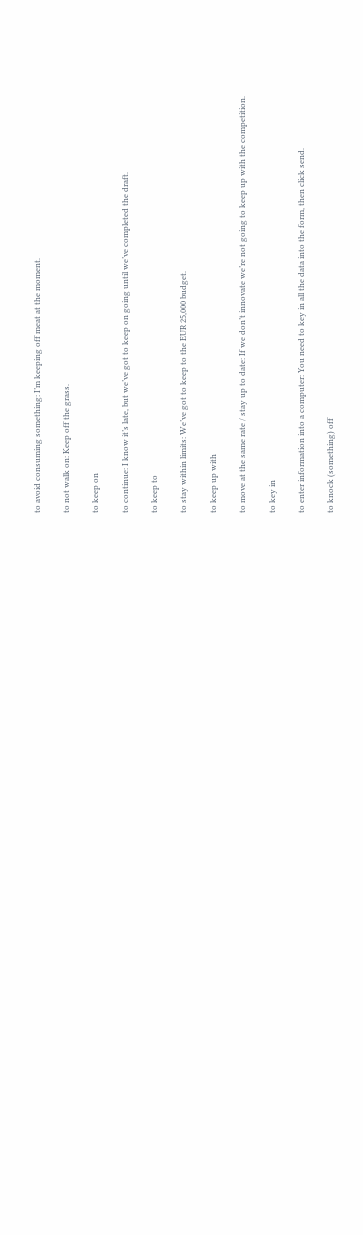to avoid consuming something: I’m keeping off meat at the moment.

to not walk on: Keep off the grass.

to keep on

to continue: I know it’s late, but we’ve got to keep on going until we’ve completed the draft.

to keep to

to stay within limits: We’ve got to keep to the EUR 25,000 budget.

to keep up with

to move at the same rate / stay up to date: If we don’t innovate we’re not going to keep up with the competition.

to key in

to enter information into a computer: You need to key in all the data into the form, then click send.

to knock (something) off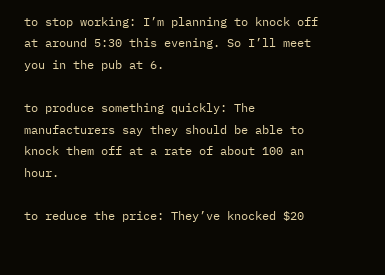to stop working: I’m planning to knock off at around 5:30 this evening. So I’ll meet you in the pub at 6.

to produce something quickly: The manufacturers say they should be able to knock them off at a rate of about 100 an hour.

to reduce the price: They’ve knocked $20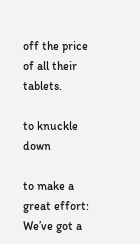off the price of all their tablets.

to knuckle down

to make a great effort: We’ve got a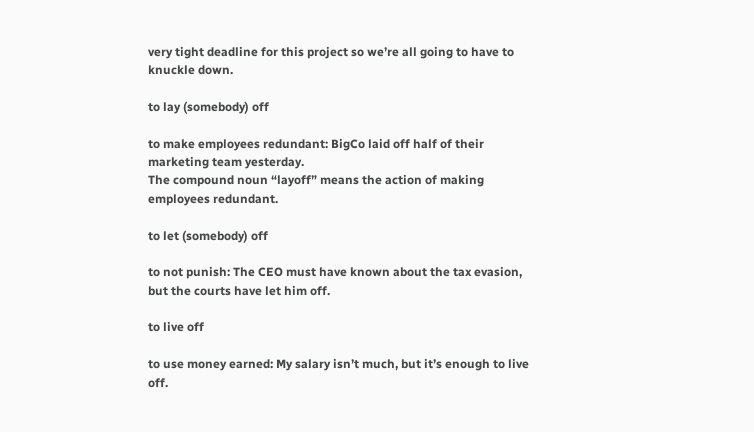very tight deadline for this project so we’re all going to have to knuckle down.

to lay (somebody) off

to make employees redundant: BigCo laid off half of their marketing team yesterday.
The compound noun “layoff” means the action of making employees redundant.

to let (somebody) off

to not punish: The CEO must have known about the tax evasion, but the courts have let him off.

to live off

to use money earned: My salary isn’t much, but it’s enough to live off.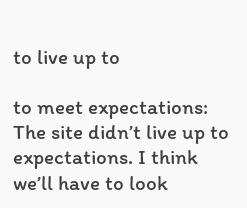to live up to

to meet expectations: The site didn’t live up to expectations. I think we’ll have to look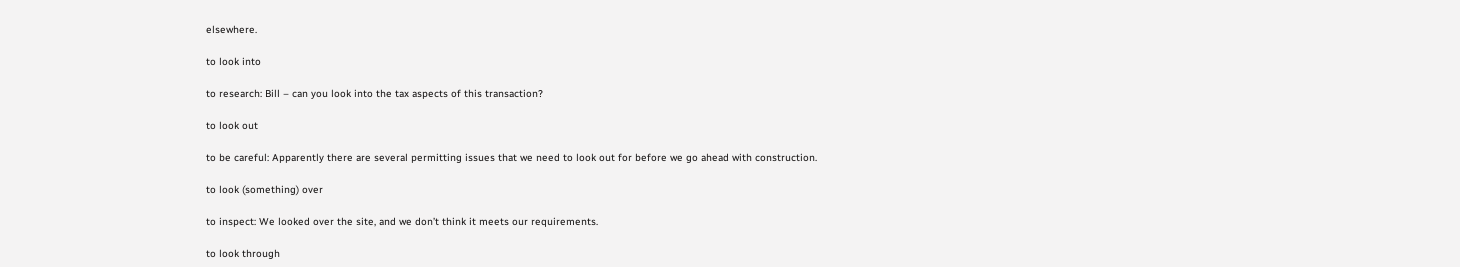elsewhere.

to look into

to research: Bill – can you look into the tax aspects of this transaction?

to look out

to be careful: Apparently there are several permitting issues that we need to look out for before we go ahead with construction.

to look (something) over

to inspect: We looked over the site, and we don’t think it meets our requirements.

to look through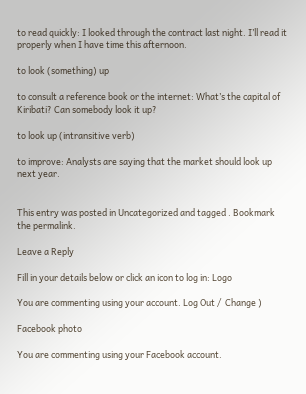to read quickly: I looked through the contract last night. I’ll read it properly when I have time this afternoon.

to look (something) up

to consult a reference book or the internet: What’s the capital of Kiribati? Can somebody look it up?

to look up (intransitive verb)

to improve: Analysts are saying that the market should look up next year.


This entry was posted in Uncategorized and tagged . Bookmark the permalink.

Leave a Reply

Fill in your details below or click an icon to log in: Logo

You are commenting using your account. Log Out /  Change )

Facebook photo

You are commenting using your Facebook account.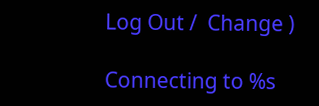Log Out /  Change )

Connecting to %s